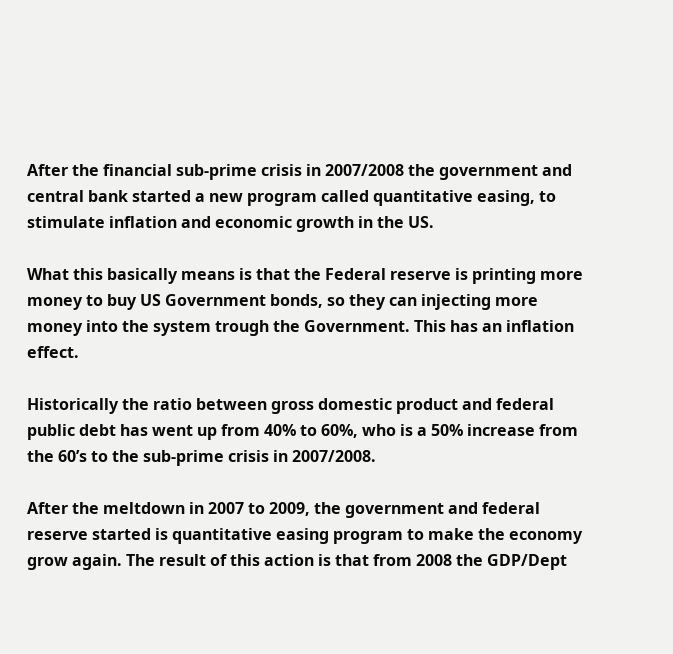After the financial sub-prime crisis in 2007/2008 the government and central bank started a new program called quantitative easing, to stimulate inflation and economic growth in the US.

What this basically means is that the Federal reserve is printing more money to buy US Government bonds, so they can injecting more money into the system trough the Government. This has an inflation effect.

Historically the ratio between gross domestic product and federal public debt has went up from 40% to 60%, who is a 50% increase from the 60’s to the sub-prime crisis in 2007/2008.

After the meltdown in 2007 to 2009, the government and federal reserve started is quantitative easing program to make the economy grow again. The result of this action is that from 2008 the GDP/Dept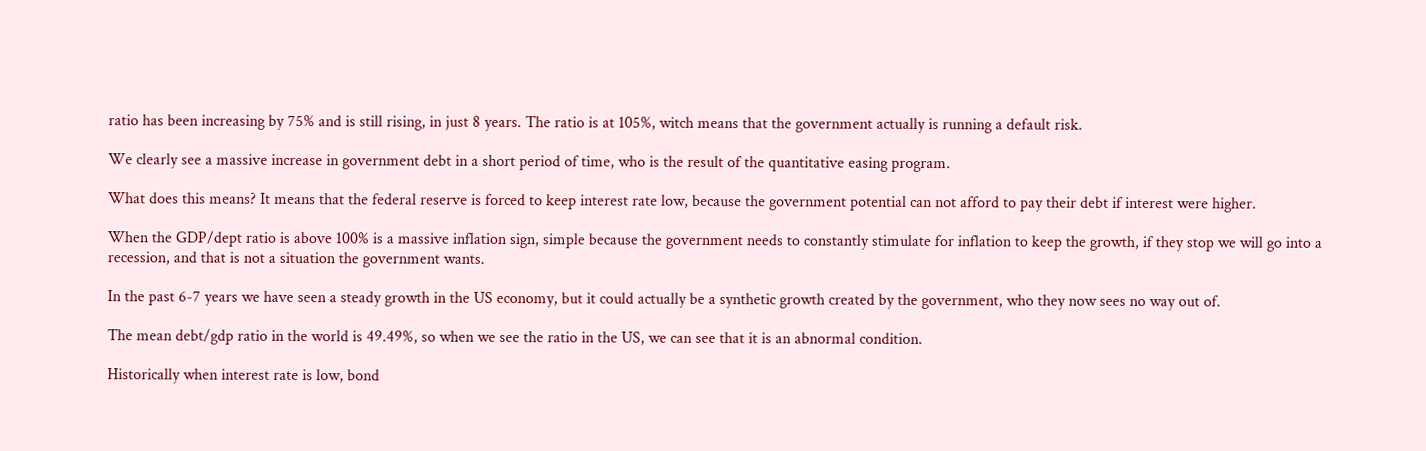ratio has been increasing by 75% and is still rising, in just 8 years. The ratio is at 105%, witch means that the government actually is running a default risk.

We clearly see a massive increase in government debt in a short period of time, who is the result of the quantitative easing program.

What does this means? It means that the federal reserve is forced to keep interest rate low, because the government potential can not afford to pay their debt if interest were higher.

When the GDP/dept ratio is above 100% is a massive inflation sign, simple because the government needs to constantly stimulate for inflation to keep the growth, if they stop we will go into a recession, and that is not a situation the government wants.

In the past 6-7 years we have seen a steady growth in the US economy, but it could actually be a synthetic growth created by the government, who they now sees no way out of.

The mean debt/gdp ratio in the world is 49.49%, so when we see the ratio in the US, we can see that it is an abnormal condition.

Historically when interest rate is low, bond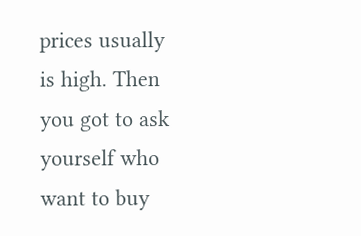prices usually is high. Then you got to ask yourself who want to buy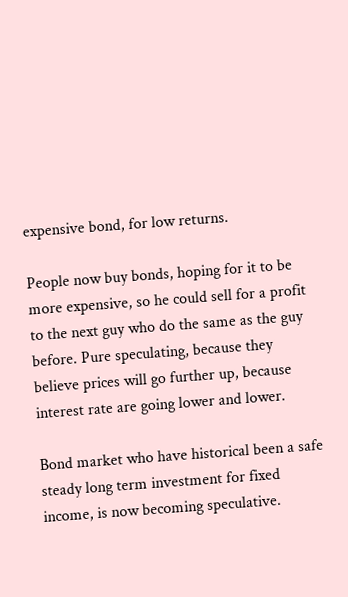expensive bond, for low returns.

People now buy bonds, hoping for it to be more expensive, so he could sell for a profit to the next guy who do the same as the guy before. Pure speculating, because they believe prices will go further up, because interest rate are going lower and lower.

Bond market who have historical been a safe steady long term investment for fixed income, is now becoming speculative.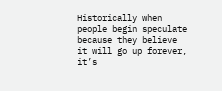Historically when people begin speculate because they believe it will go up forever, it’s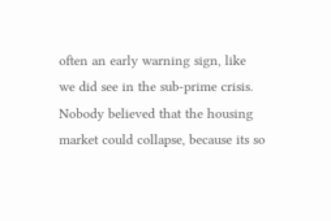often an early warning sign, like we did see in the sub-prime crisis. Nobody believed that the housing market could collapse, because its so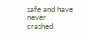safe and have never crashed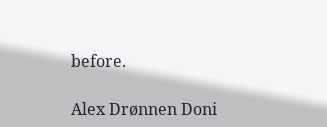before.

Alex Drønnen Doni